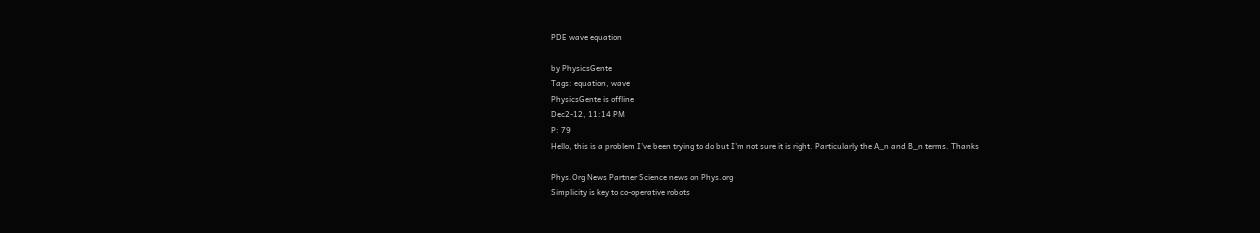PDE wave equation

by PhysicsGente
Tags: equation, wave
PhysicsGente is offline
Dec2-12, 11:14 PM
P: 79
Hello, this is a problem I've been trying to do but I'm not sure it is right. Particularly the A_n and B_n terms. Thanks

Phys.Org News Partner Science news on Phys.org
Simplicity is key to co-operative robots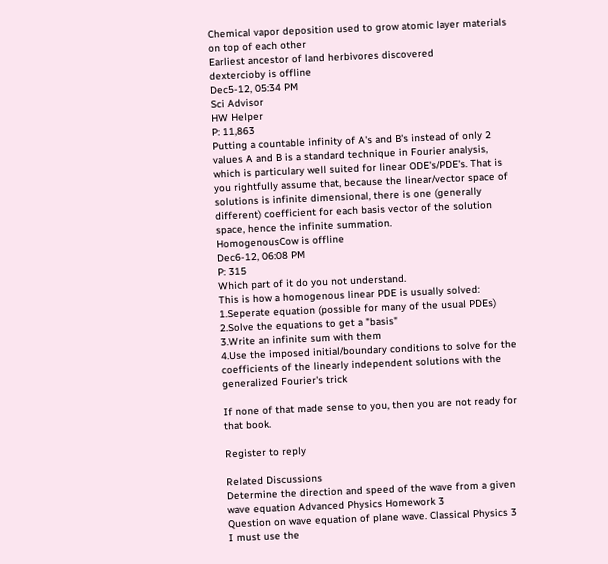Chemical vapor deposition used to grow atomic layer materials on top of each other
Earliest ancestor of land herbivores discovered
dextercioby is offline
Dec5-12, 05:34 PM
Sci Advisor
HW Helper
P: 11,863
Putting a countable infinity of A's and B's instead of only 2 values A and B is a standard technique in Fourier analysis, which is particulary well suited for linear ODE's/PDE's. That is you rightfully assume that, because the linear/vector space of solutions is infinite dimensional, there is one (generally different) coefficient for each basis vector of the solution space, hence the infinite summation.
HomogenousCow is offline
Dec6-12, 06:08 PM
P: 315
Which part of it do you not understand.
This is how a homogenous linear PDE is usually solved:
1.Seperate equation (possible for many of the usual PDEs)
2.Solve the equations to get a "basis"
3.Write an infinite sum with them
4.Use the imposed initial/boundary conditions to solve for the coefficients of the linearly independent solutions with the generalized Fourier's trick

If none of that made sense to you, then you are not ready for that book.

Register to reply

Related Discussions
Determine the direction and speed of the wave from a given wave equation Advanced Physics Homework 3
Question on wave equation of plane wave. Classical Physics 3
I must use the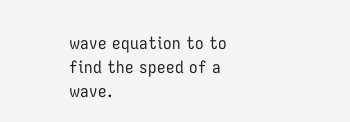wave equation to to find the speed of a wave.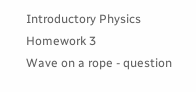Introductory Physics Homework 3
Wave on a rope - question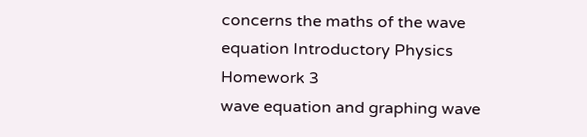concerns the maths of the wave equation Introductory Physics Homework 3
wave equation and graphing wave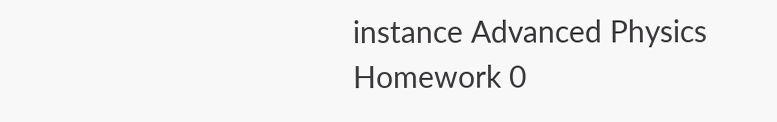instance Advanced Physics Homework 0